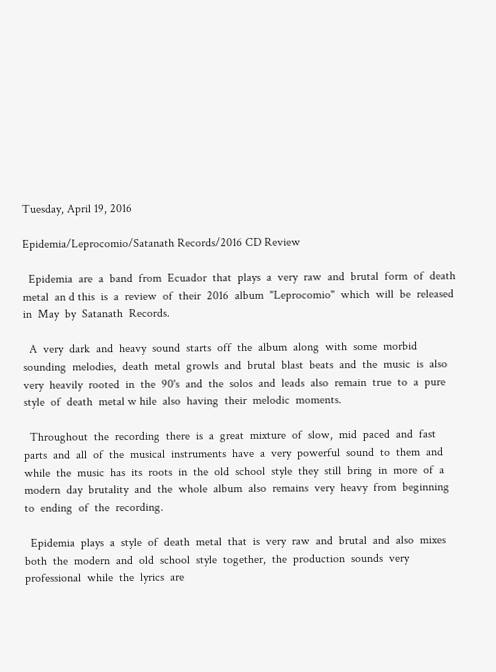Tuesday, April 19, 2016

Epidemia/Leprocomio/Satanath Records/2016 CD Review

  Epidemia  are  a  band  from  Ecuador  that  plays  a  very  raw  and  brutal  form  of  death  metal  an d this  is  a  review  of  their  2016  album  "Leprocomio"  which  will  be  released  in  May  by  Satanath  Records.

  A  very  dark  and  heavy  sound  starts  off  the  album  along  with  some  morbid  sounding  melodies,  death  metal  growls  and  brutal  blast  beats  and  the  music  is  also  very  heavily  rooted  in  the  90's  and  the  solos  and  leads  also  remain  true  to  a  pure  style  of  death  metal w hile  also  having  their  melodic  moments.

  Throughout  the  recording  there  is  a  great  mixture  of  slow,  mid  paced  and  fast  parts  and  all  of  the  musical  instruments  have  a  very  powerful  sound  to  them  and  while  the  music  has  its  roots  in  the  old  school  style  they  still  bring  in  more  of  a  modern  day  brutality  and  the  whole  album  also  remains  very  heavy  from  beginning  to  ending  of  the  recording.

  Epidemia  plays  a  style  of  death  metal  that  is  very  raw  and  brutal  and  also  mixes  both  the  modern  and  old  school  style  together,  the  production  sounds  very  professional  while  the  lyrics  are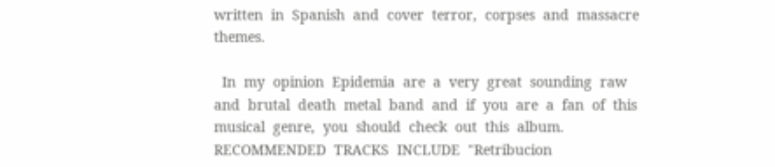written  in  Spanish  and  cover  terror,  corpses  and  massacre  themes.

  In  my  opinion  Epidemia  are  a  very  great  sounding  raw  and  brutal  death  metal  band  and  if  you  are  a  fan  of  this  musical  genre,  you  should  check  out  this  album.  RECOMMENDED  TRACKS  INCLUDE  "Retribucion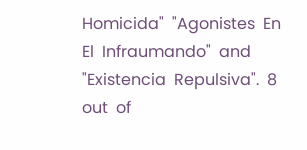Homicida"  "Agonistes  En  El  Infraumando"  and  "Existencia  Repulsiva".  8  out  of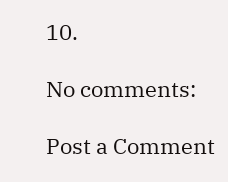10.

No comments:

Post a Comment